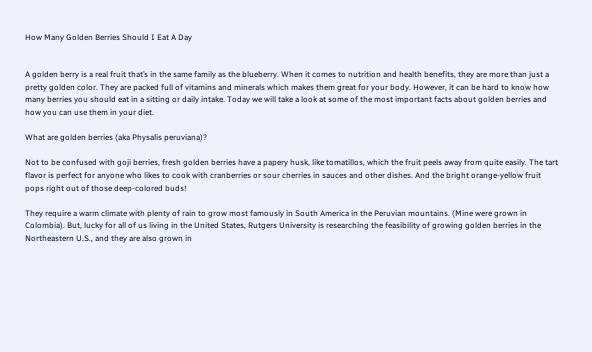How Many Golden Berries Should I Eat A Day


A golden berry is a real fruit that’s in the same family as the blueberry. When it comes to nutrition and health benefits, they are more than just a pretty golden color. They are packed full of vitamins and minerals which makes them great for your body. However, it can be hard to know how many berries you should eat in a sitting or daily intake. Today we will take a look at some of the most important facts about golden berries and how you can use them in your diet.

What are golden berries (aka Physalis peruviana)?

Not to be confused with goji berries, fresh golden berries have a papery husk, like tomatillos, which the fruit peels away from quite easily. The tart flavor is perfect for anyone who likes to cook with cranberries or sour cherries in sauces and other dishes. And the bright orange-yellow fruit pops right out of those deep-colored buds!

They require a warm climate with plenty of rain to grow most famously in South America in the Peruvian mountains. (Mine were grown in Colombia). But, lucky for all of us living in the United States, Rutgers University is researching the feasibility of growing golden berries in the Northeastern U.S., and they are also grown in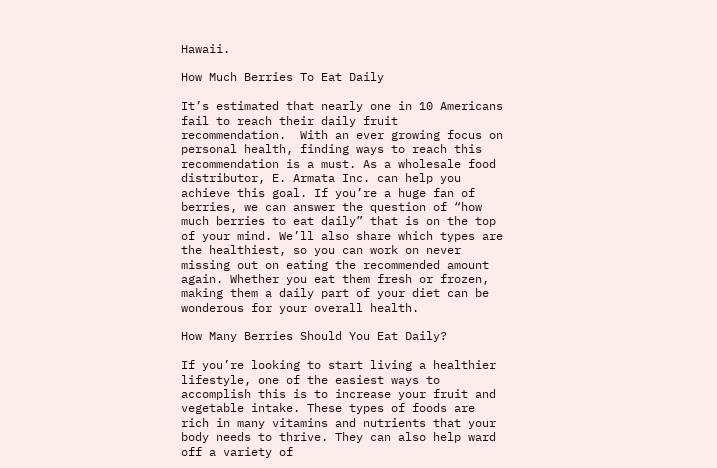Hawaii.

How Much Berries To Eat Daily

It’s estimated that nearly one in 10 Americans fail to reach their daily fruit recommendation.  With an ever growing focus on personal health, finding ways to reach this recommendation is a must. As a wholesale food distributor, E. Armata Inc. can help you achieve this goal. If you’re a huge fan of berries, we can answer the question of “how much berries to eat daily” that is on the top of your mind. We’ll also share which types are the healthiest, so you can work on never missing out on eating the recommended amount again. Whether you eat them fresh or frozen, making them a daily part of your diet can be wonderous for your overall health.

How Many Berries Should You Eat Daily?

If you’re looking to start living a healthier lifestyle, one of the easiest ways to accomplish this is to increase your fruit and vegetable intake. These types of foods are rich in many vitamins and nutrients that your body needs to thrive. They can also help ward off a variety of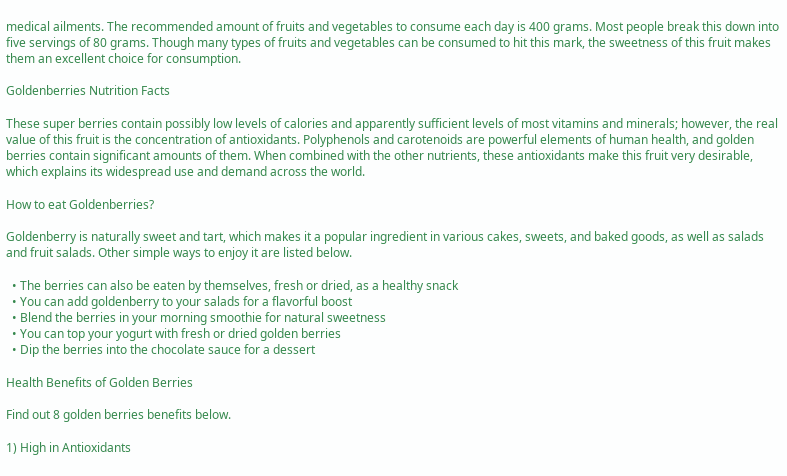medical ailments. The recommended amount of fruits and vegetables to consume each day is 400 grams. Most people break this down into five servings of 80 grams. Though many types of fruits and vegetables can be consumed to hit this mark, the sweetness of this fruit makes them an excellent choice for consumption.

Goldenberries Nutrition Facts

These super berries contain possibly low levels of calories and apparently sufficient levels of most vitamins and minerals; however, the real value of this fruit is the concentration of antioxidants. Polyphenols and carotenoids are powerful elements of human health, and golden berries contain significant amounts of them. When combined with the other nutrients, these antioxidants make this fruit very desirable, which explains its widespread use and demand across the world.

How to eat Goldenberries?

Goldenberry is naturally sweet and tart, which makes it a popular ingredient in various cakes, sweets, and baked goods, as well as salads and fruit salads. Other simple ways to enjoy it are listed below.

  • The berries can also be eaten by themselves, fresh or dried, as a healthy snack
  • You can add goldenberry to your salads for a flavorful boost
  • Blend the berries in your morning smoothie for natural sweetness
  • You can top your yogurt with fresh or dried golden berries
  • Dip the berries into the chocolate sauce for a dessert

Health Benefits of Golden Berries

Find out 8 golden berries benefits below.

1) High in Antioxidants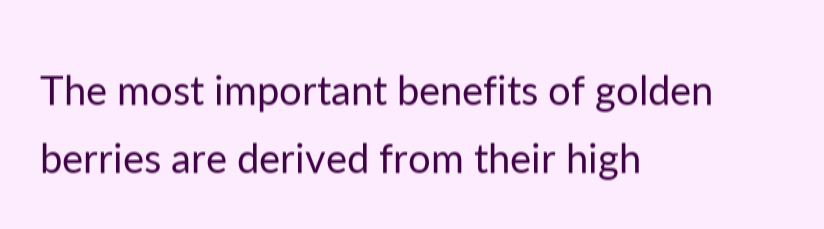The most important benefits of golden berries are derived from their high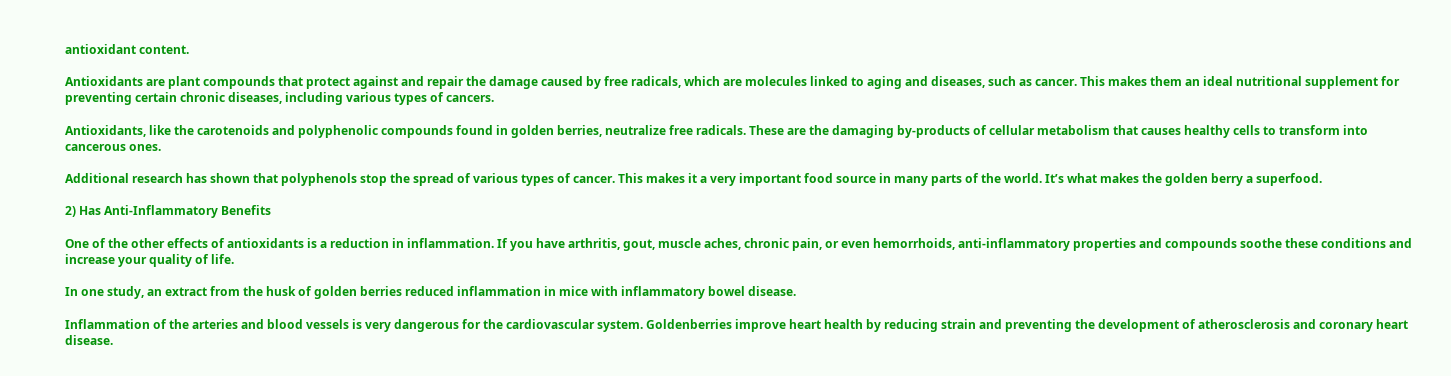antioxidant content.

Antioxidants are plant compounds that protect against and repair the damage caused by free radicals, which are molecules linked to aging and diseases, such as cancer. This makes them an ideal nutritional supplement for preventing certain chronic diseases, including various types of cancers.

Antioxidants, like the carotenoids and polyphenolic compounds found in golden berries, neutralize free radicals. These are the damaging by-products of cellular metabolism that causes healthy cells to transform into cancerous ones.

Additional research has shown that polyphenols stop the spread of various types of cancer. This makes it a very important food source in many parts of the world. It’s what makes the golden berry a superfood.

2) Has Anti-Inflammatory Benefits

One of the other effects of antioxidants is a reduction in inflammation. If you have arthritis, gout, muscle aches, chronic pain, or even hemorrhoids, anti-inflammatory properties and compounds soothe these conditions and increase your quality of life.

In one study, an extract from the husk of golden berries reduced inflammation in mice with inflammatory bowel disease.

Inflammation of the arteries and blood vessels is very dangerous for the cardiovascular system. Goldenberries improve heart health by reducing strain and preventing the development of atherosclerosis and coronary heart disease.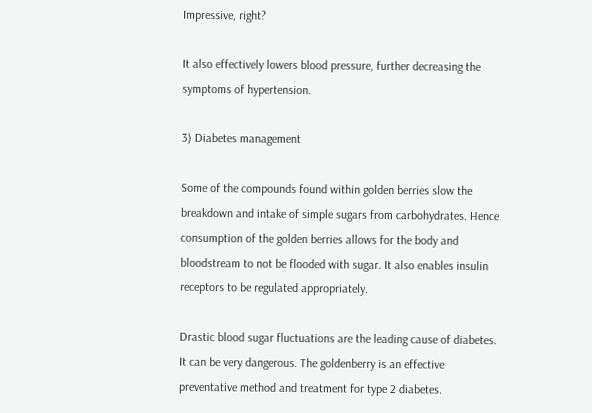Impressive, right?

It also effectively lowers blood pressure, further decreasing the symptoms of hypertension.

3) Diabetes management

Some of the compounds found within golden berries slow the breakdown and intake of simple sugars from carbohydrates. Hence consumption of the golden berries allows for the body and bloodstream to not be flooded with sugar. It also enables insulin receptors to be regulated appropriately.

Drastic blood sugar fluctuations are the leading cause of diabetes. It can be very dangerous. The goldenberry is an effective preventative method and treatment for type 2 diabetes.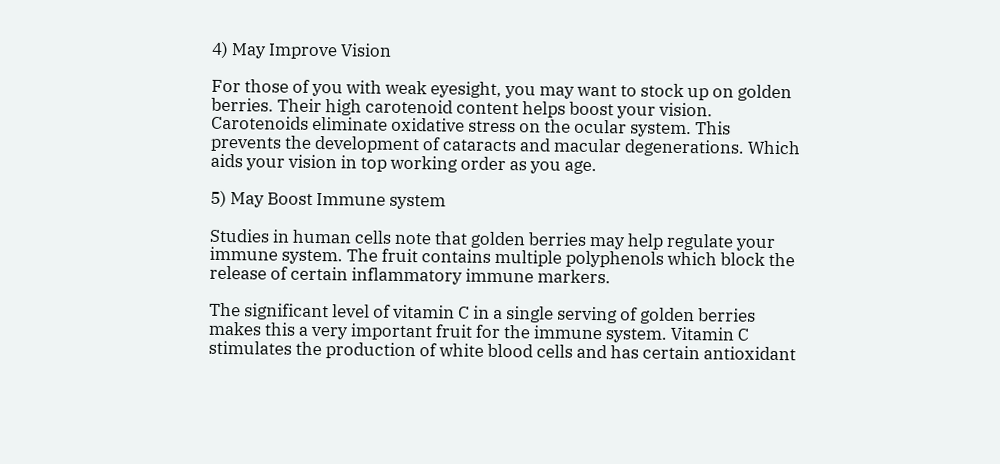4) May Improve Vision

For those of you with weak eyesight, you may want to stock up on golden berries. Their high carotenoid content helps boost your vision. Carotenoids eliminate oxidative stress on the ocular system. This prevents the development of cataracts and macular degenerations. Which aids your vision in top working order as you age.

5) May Boost Immune system

Studies in human cells note that golden berries may help regulate your immune system. The fruit contains multiple polyphenols which block the release of certain inflammatory immune markers.

The significant level of vitamin C in a single serving of golden berries makes this a very important fruit for the immune system. Vitamin C stimulates the production of white blood cells and has certain antioxidant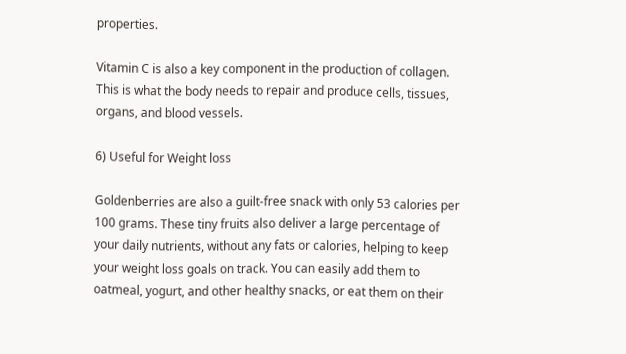properties.

Vitamin C is also a key component in the production of collagen. This is what the body needs to repair and produce cells, tissues, organs, and blood vessels.

6) Useful for Weight loss

Goldenberries are also a guilt-free snack with only 53 calories per 100 grams. These tiny fruits also deliver a large percentage of your daily nutrients, without any fats or calories, helping to keep your weight loss goals on track. You can easily add them to oatmeal, yogurt, and other healthy snacks, or eat them on their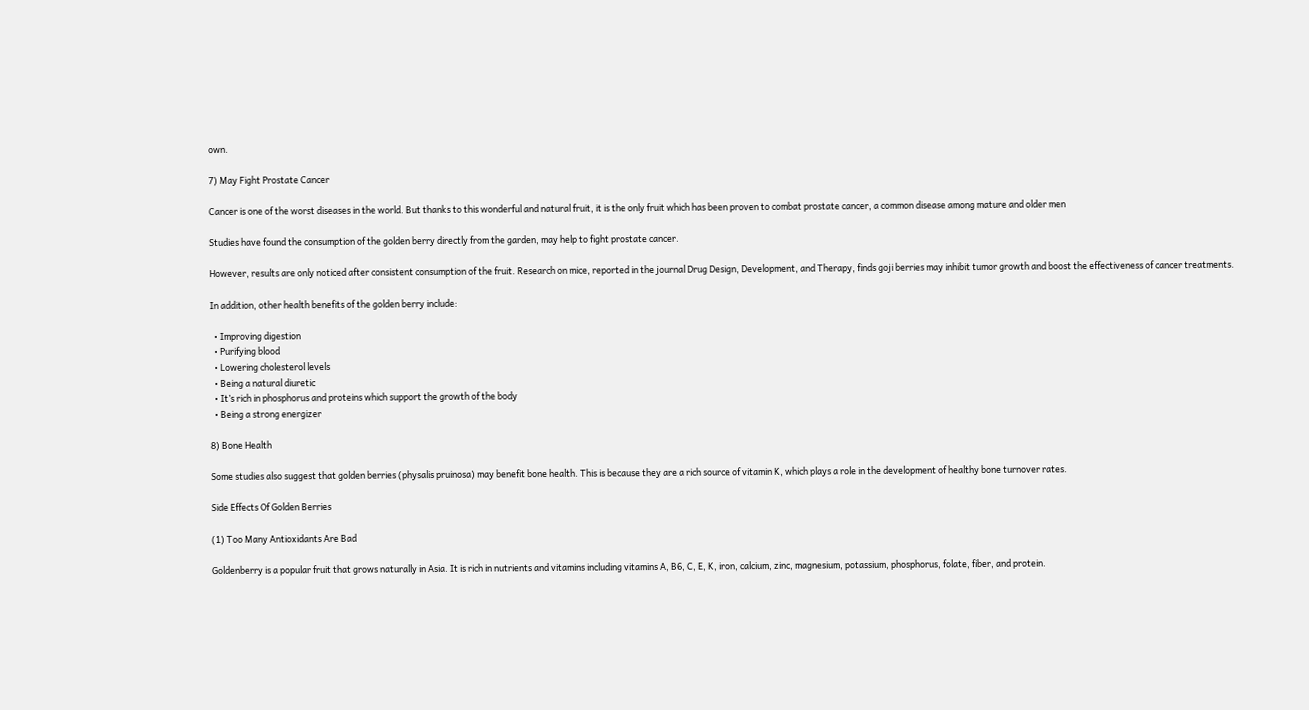own.

7) May Fight Prostate Cancer

Cancer is one of the worst diseases in the world. But thanks to this wonderful and natural fruit, it is the only fruit which has been proven to combat prostate cancer, a common disease among mature and older men

Studies have found the consumption of the golden berry directly from the garden, may help to fight prostate cancer.

However, results are only noticed after consistent consumption of the fruit. Research on mice, reported in the journal Drug Design, Development, and Therapy, finds goji berries may inhibit tumor growth and boost the effectiveness of cancer treatments.

In addition, other health benefits of the golden berry include:

  • Improving digestion
  • Purifying blood
  • Lowering cholesterol levels
  • Being a natural diuretic
  • It’s rich in phosphorus and proteins which support the growth of the body
  • Being a strong energizer

8) Bone Health

Some studies also suggest that golden berries (physalis pruinosa) may benefit bone health. This is because they are a rich source of vitamin K, which plays a role in the development of healthy bone turnover rates.

Side Effects Of Golden Berries

(1) Too Many Antioxidants Are Bad

Goldenberry is a popular fruit that grows naturally in Asia. It is rich in nutrients and vitamins including vitamins A, B6, C, E, K, iron, calcium, zinc, magnesium, potassium, phosphorus, folate, fiber, and protein.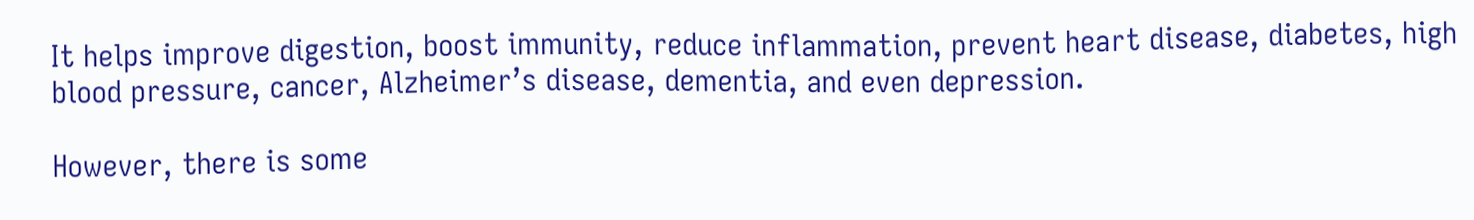It helps improve digestion, boost immunity, reduce inflammation, prevent heart disease, diabetes, high blood pressure, cancer, Alzheimer’s disease, dementia, and even depression.

However, there is some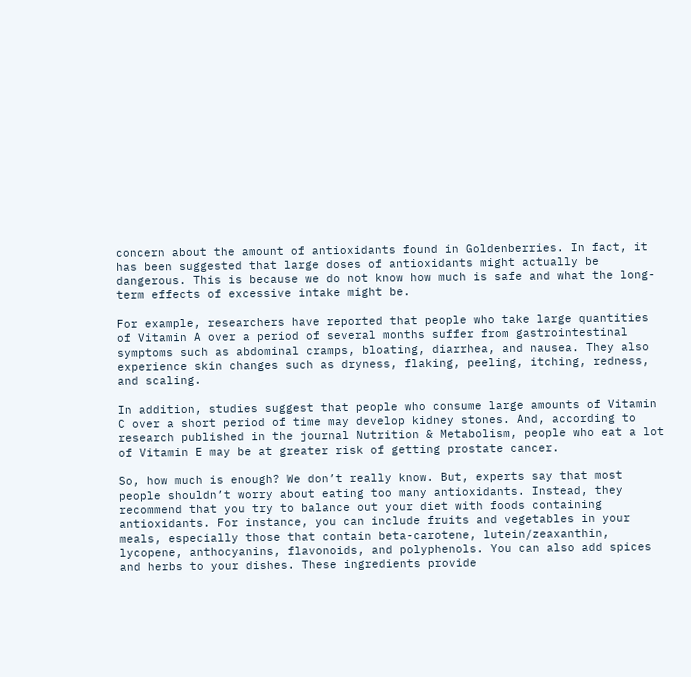concern about the amount of antioxidants found in Goldenberries. In fact, it has been suggested that large doses of antioxidants might actually be dangerous. This is because we do not know how much is safe and what the long-term effects of excessive intake might be.

For example, researchers have reported that people who take large quantities of Vitamin A over a period of several months suffer from gastrointestinal symptoms such as abdominal cramps, bloating, diarrhea, and nausea. They also experience skin changes such as dryness, flaking, peeling, itching, redness, and scaling.

In addition, studies suggest that people who consume large amounts of Vitamin C over a short period of time may develop kidney stones. And, according to research published in the journal Nutrition & Metabolism, people who eat a lot of Vitamin E may be at greater risk of getting prostate cancer.

So, how much is enough? We don’t really know. But, experts say that most people shouldn’t worry about eating too many antioxidants. Instead, they recommend that you try to balance out your diet with foods containing antioxidants. For instance, you can include fruits and vegetables in your meals, especially those that contain beta-carotene, lutein/zeaxanthin, lycopene, anthocyanins, flavonoids, and polyphenols. You can also add spices and herbs to your dishes. These ingredients provide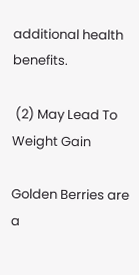additional health benefits.

 (2) May Lead To Weight Gain

Golden Berries are a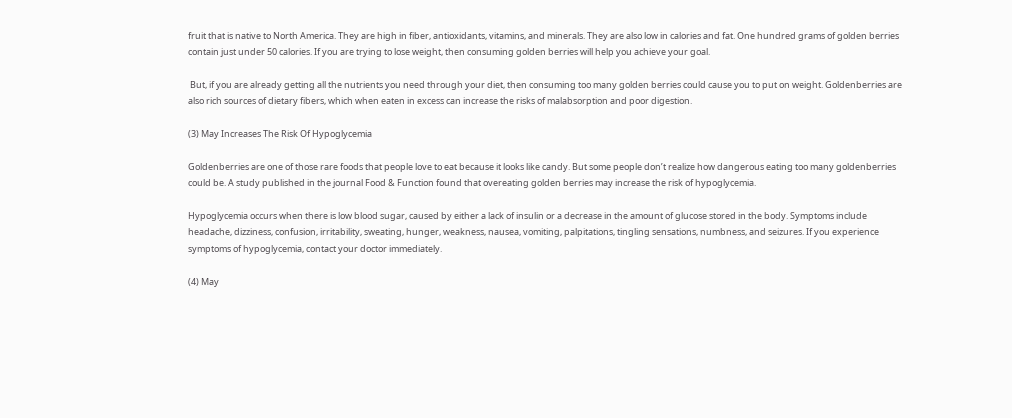fruit that is native to North America. They are high in fiber, antioxidants, vitamins, and minerals. They are also low in calories and fat. One hundred grams of golden berries contain just under 50 calories. If you are trying to lose weight, then consuming golden berries will help you achieve your goal.

 But, if you are already getting all the nutrients you need through your diet, then consuming too many golden berries could cause you to put on weight. Goldenberries are also rich sources of dietary fibers, which when eaten in excess can increase the risks of malabsorption and poor digestion.

(3) May Increases The Risk Of Hypoglycemia

Goldenberries are one of those rare foods that people love to eat because it looks like candy. But some people don’t realize how dangerous eating too many goldenberries could be. A study published in the journal Food & Function found that overeating golden berries may increase the risk of hypoglycemia.

Hypoglycemia occurs when there is low blood sugar, caused by either a lack of insulin or a decrease in the amount of glucose stored in the body. Symptoms include headache, dizziness, confusion, irritability, sweating, hunger, weakness, nausea, vomiting, palpitations, tingling sensations, numbness, and seizures. If you experience symptoms of hypoglycemia, contact your doctor immediately.

(4) May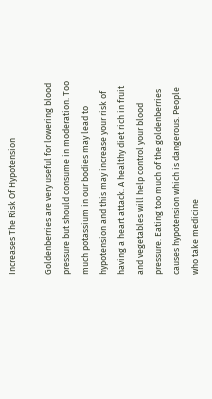Increases The Risk Of Hypotension

Goldenberries are very useful for lowering blood pressure but should consume in moderation. Too much potassium in our bodies may lead to hypotension and this may increase your risk of having a heart attack. A healthy diet rich in fruit and vegetables will help control your blood pressure. Eating too much of the goldenberries causes hypotension which is dangerous. People who take medicine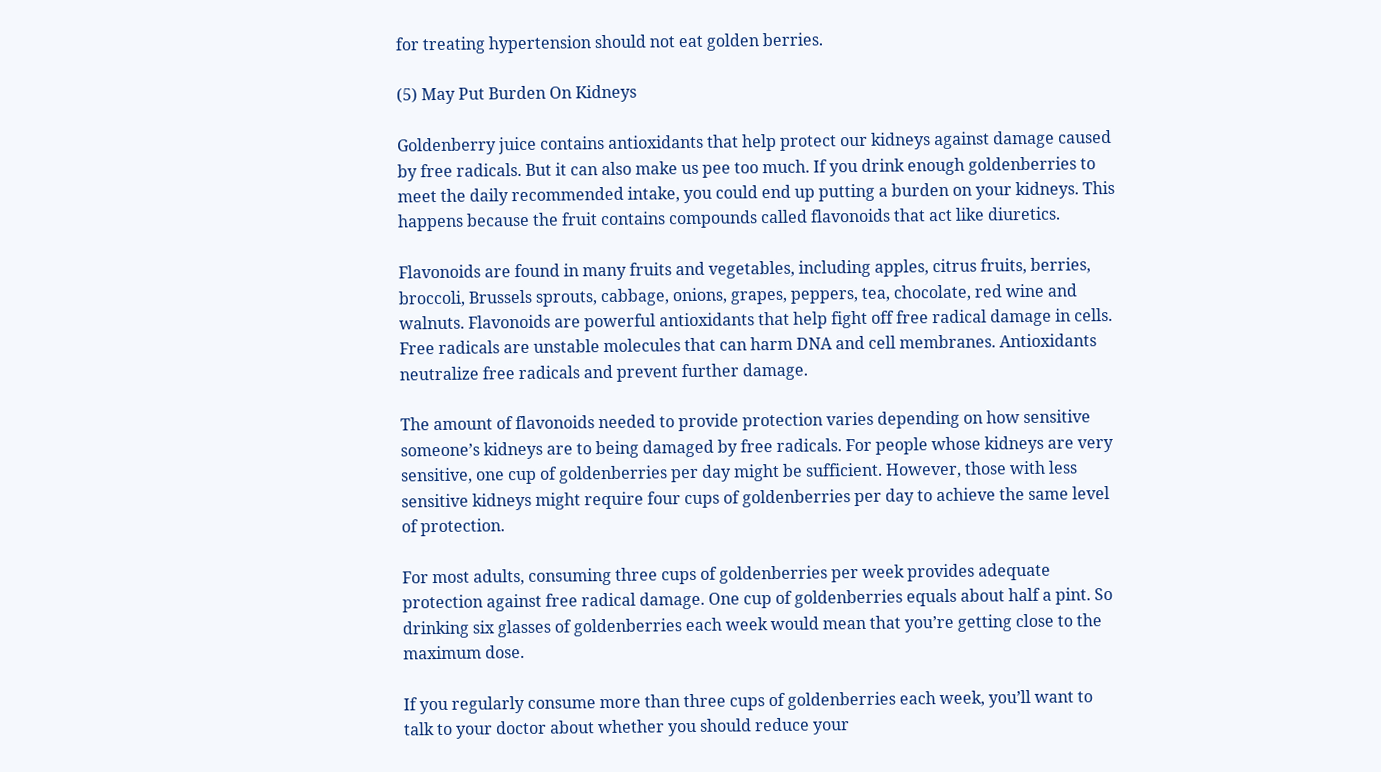for treating hypertension should not eat golden berries.

(5) May Put Burden On Kidneys

Goldenberry juice contains antioxidants that help protect our kidneys against damage caused by free radicals. But it can also make us pee too much. If you drink enough goldenberries to meet the daily recommended intake, you could end up putting a burden on your kidneys. This happens because the fruit contains compounds called flavonoids that act like diuretics.

Flavonoids are found in many fruits and vegetables, including apples, citrus fruits, berries, broccoli, Brussels sprouts, cabbage, onions, grapes, peppers, tea, chocolate, red wine and walnuts. Flavonoids are powerful antioxidants that help fight off free radical damage in cells. Free radicals are unstable molecules that can harm DNA and cell membranes. Antioxidants neutralize free radicals and prevent further damage.

The amount of flavonoids needed to provide protection varies depending on how sensitive someone’s kidneys are to being damaged by free radicals. For people whose kidneys are very sensitive, one cup of goldenberries per day might be sufficient. However, those with less sensitive kidneys might require four cups of goldenberries per day to achieve the same level of protection.

For most adults, consuming three cups of goldenberries per week provides adequate protection against free radical damage. One cup of goldenberries equals about half a pint. So drinking six glasses of goldenberries each week would mean that you’re getting close to the maximum dose.

If you regularly consume more than three cups of goldenberries each week, you’ll want to talk to your doctor about whether you should reduce your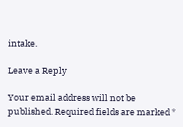intake.

Leave a Reply

Your email address will not be published. Required fields are marked *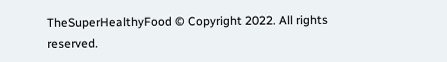TheSuperHealthyFood © Copyright 2022. All rights reserved.